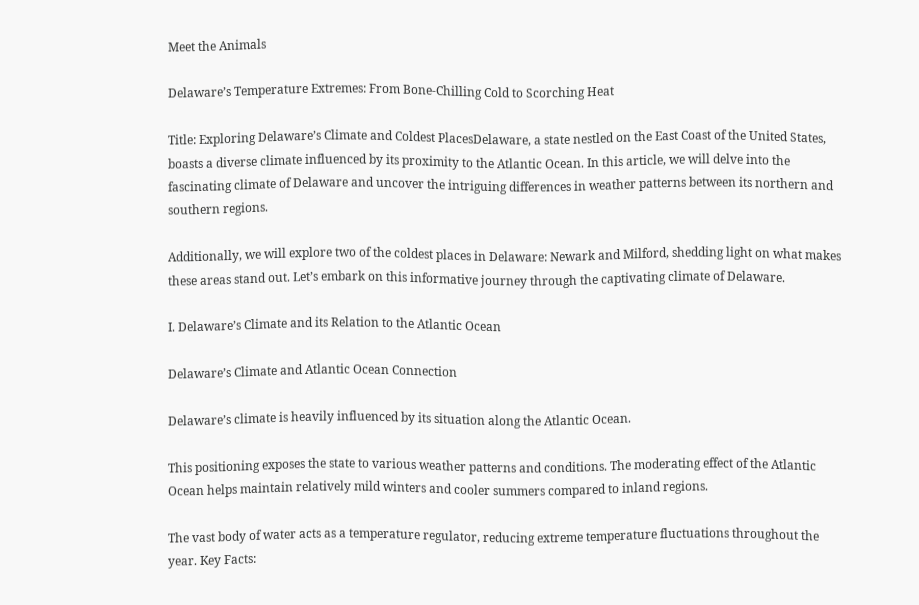Meet the Animals

Delaware’s Temperature Extremes: From Bone-Chilling Cold to Scorching Heat

Title: Exploring Delaware’s Climate and Coldest PlacesDelaware, a state nestled on the East Coast of the United States, boasts a diverse climate influenced by its proximity to the Atlantic Ocean. In this article, we will delve into the fascinating climate of Delaware and uncover the intriguing differences in weather patterns between its northern and southern regions.

Additionally, we will explore two of the coldest places in Delaware: Newark and Milford, shedding light on what makes these areas stand out. Let’s embark on this informative journey through the captivating climate of Delaware.

I. Delaware’s Climate and its Relation to the Atlantic Ocean

Delaware’s Climate and Atlantic Ocean Connection

Delaware’s climate is heavily influenced by its situation along the Atlantic Ocean.

This positioning exposes the state to various weather patterns and conditions. The moderating effect of the Atlantic Ocean helps maintain relatively mild winters and cooler summers compared to inland regions.

The vast body of water acts as a temperature regulator, reducing extreme temperature fluctuations throughout the year. Key Facts: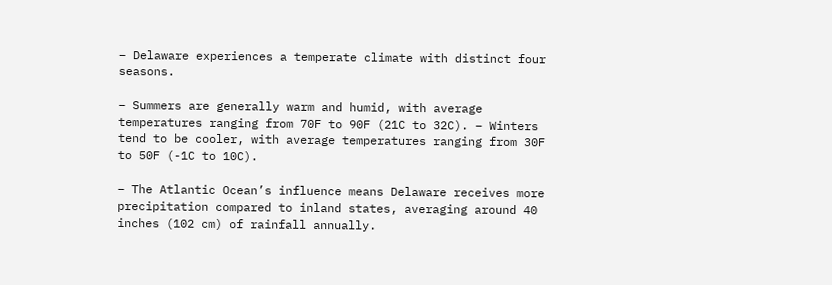– Delaware experiences a temperate climate with distinct four seasons.

– Summers are generally warm and humid, with average temperatures ranging from 70F to 90F (21C to 32C). – Winters tend to be cooler, with average temperatures ranging from 30F to 50F (-1C to 10C).

– The Atlantic Ocean’s influence means Delaware receives more precipitation compared to inland states, averaging around 40 inches (102 cm) of rainfall annually.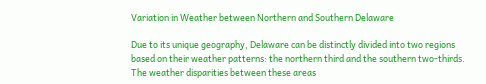Variation in Weather between Northern and Southern Delaware

Due to its unique geography, Delaware can be distinctly divided into two regions based on their weather patterns: the northern third and the southern two-thirds. The weather disparities between these areas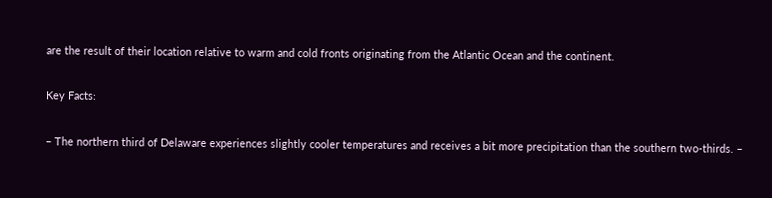are the result of their location relative to warm and cold fronts originating from the Atlantic Ocean and the continent.

Key Facts:

– The northern third of Delaware experiences slightly cooler temperatures and receives a bit more precipitation than the southern two-thirds. –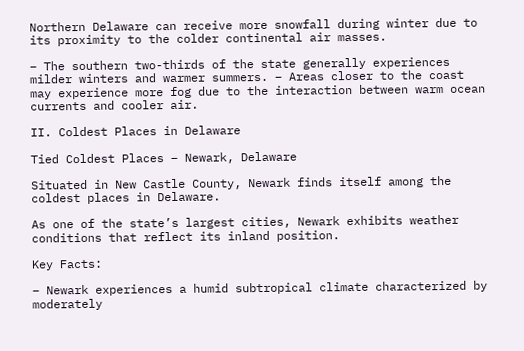Northern Delaware can receive more snowfall during winter due to its proximity to the colder continental air masses.

– The southern two-thirds of the state generally experiences milder winters and warmer summers. – Areas closer to the coast may experience more fog due to the interaction between warm ocean currents and cooler air.

II. Coldest Places in Delaware

Tied Coldest Places – Newark, Delaware

Situated in New Castle County, Newark finds itself among the coldest places in Delaware.

As one of the state’s largest cities, Newark exhibits weather conditions that reflect its inland position.

Key Facts:

– Newark experiences a humid subtropical climate characterized by moderately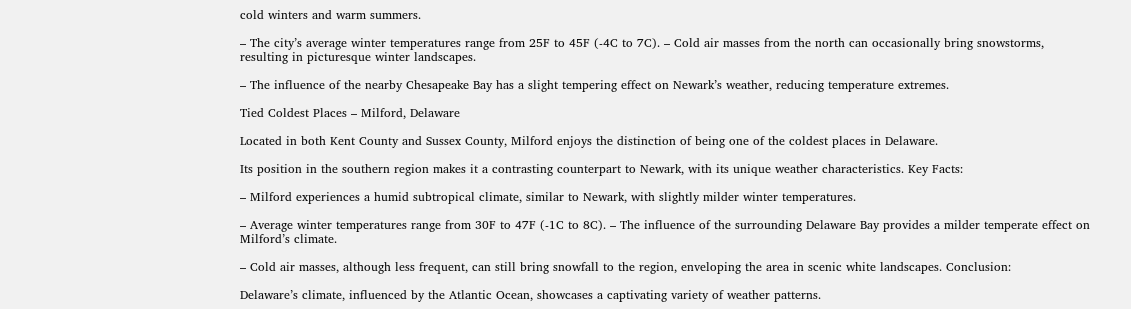cold winters and warm summers.

– The city’s average winter temperatures range from 25F to 45F (-4C to 7C). – Cold air masses from the north can occasionally bring snowstorms, resulting in picturesque winter landscapes.

– The influence of the nearby Chesapeake Bay has a slight tempering effect on Newark’s weather, reducing temperature extremes.

Tied Coldest Places – Milford, Delaware

Located in both Kent County and Sussex County, Milford enjoys the distinction of being one of the coldest places in Delaware.

Its position in the southern region makes it a contrasting counterpart to Newark, with its unique weather characteristics. Key Facts:

– Milford experiences a humid subtropical climate, similar to Newark, with slightly milder winter temperatures.

– Average winter temperatures range from 30F to 47F (-1C to 8C). – The influence of the surrounding Delaware Bay provides a milder temperate effect on Milford’s climate.

– Cold air masses, although less frequent, can still bring snowfall to the region, enveloping the area in scenic white landscapes. Conclusion:

Delaware’s climate, influenced by the Atlantic Ocean, showcases a captivating variety of weather patterns.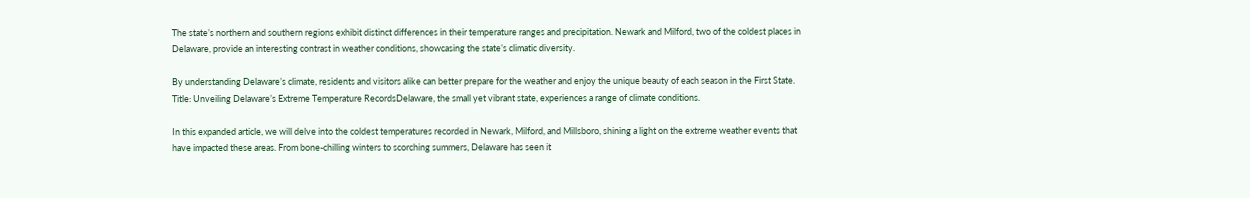The state’s northern and southern regions exhibit distinct differences in their temperature ranges and precipitation. Newark and Milford, two of the coldest places in Delaware, provide an interesting contrast in weather conditions, showcasing the state’s climatic diversity.

By understanding Delaware’s climate, residents and visitors alike can better prepare for the weather and enjoy the unique beauty of each season in the First State. Title: Unveiling Delaware’s Extreme Temperature RecordsDelaware, the small yet vibrant state, experiences a range of climate conditions.

In this expanded article, we will delve into the coldest temperatures recorded in Newark, Milford, and Millsboro, shining a light on the extreme weather events that have impacted these areas. From bone-chilling winters to scorching summers, Delaware has seen it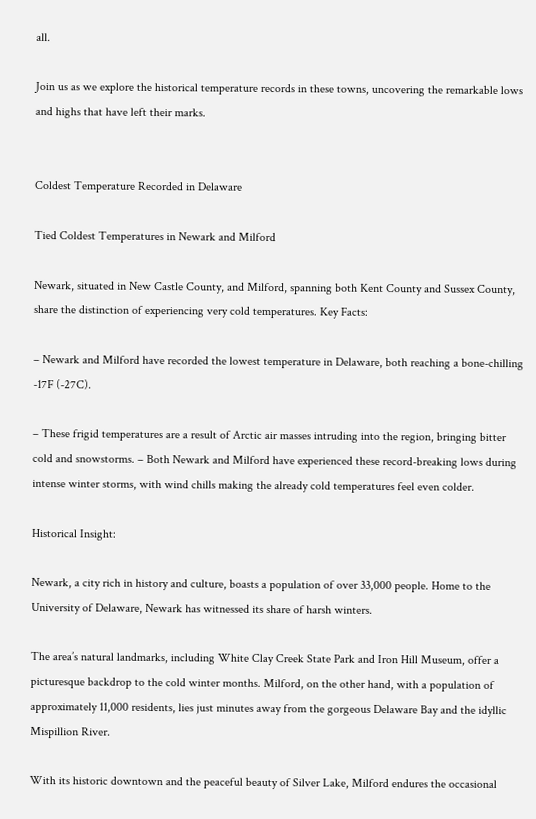all.

Join us as we explore the historical temperature records in these towns, uncovering the remarkable lows and highs that have left their marks.


Coldest Temperature Recorded in Delaware

Tied Coldest Temperatures in Newark and Milford

Newark, situated in New Castle County, and Milford, spanning both Kent County and Sussex County, share the distinction of experiencing very cold temperatures. Key Facts:

– Newark and Milford have recorded the lowest temperature in Delaware, both reaching a bone-chilling -17F (-27C).

– These frigid temperatures are a result of Arctic air masses intruding into the region, bringing bitter cold and snowstorms. – Both Newark and Milford have experienced these record-breaking lows during intense winter storms, with wind chills making the already cold temperatures feel even colder.

Historical Insight:

Newark, a city rich in history and culture, boasts a population of over 33,000 people. Home to the University of Delaware, Newark has witnessed its share of harsh winters.

The area’s natural landmarks, including White Clay Creek State Park and Iron Hill Museum, offer a picturesque backdrop to the cold winter months. Milford, on the other hand, with a population of approximately 11,000 residents, lies just minutes away from the gorgeous Delaware Bay and the idyllic Mispillion River.

With its historic downtown and the peaceful beauty of Silver Lake, Milford endures the occasional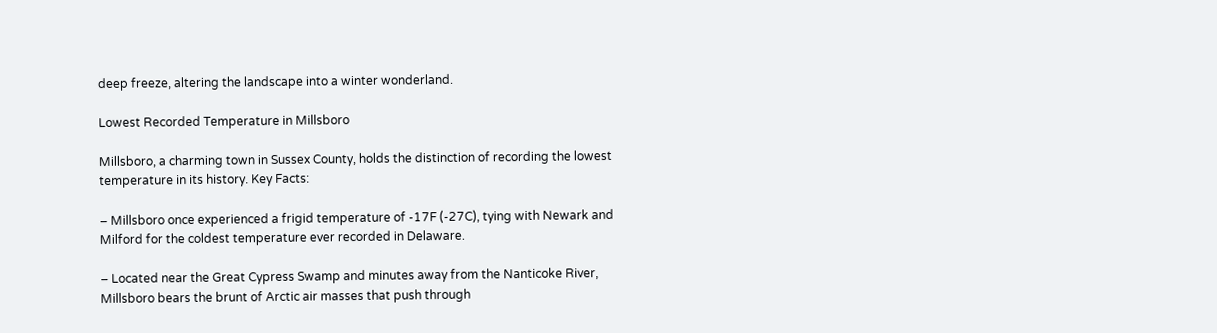deep freeze, altering the landscape into a winter wonderland.

Lowest Recorded Temperature in Millsboro

Millsboro, a charming town in Sussex County, holds the distinction of recording the lowest temperature in its history. Key Facts:

– Millsboro once experienced a frigid temperature of -17F (-27C), tying with Newark and Milford for the coldest temperature ever recorded in Delaware.

– Located near the Great Cypress Swamp and minutes away from the Nanticoke River, Millsboro bears the brunt of Arctic air masses that push through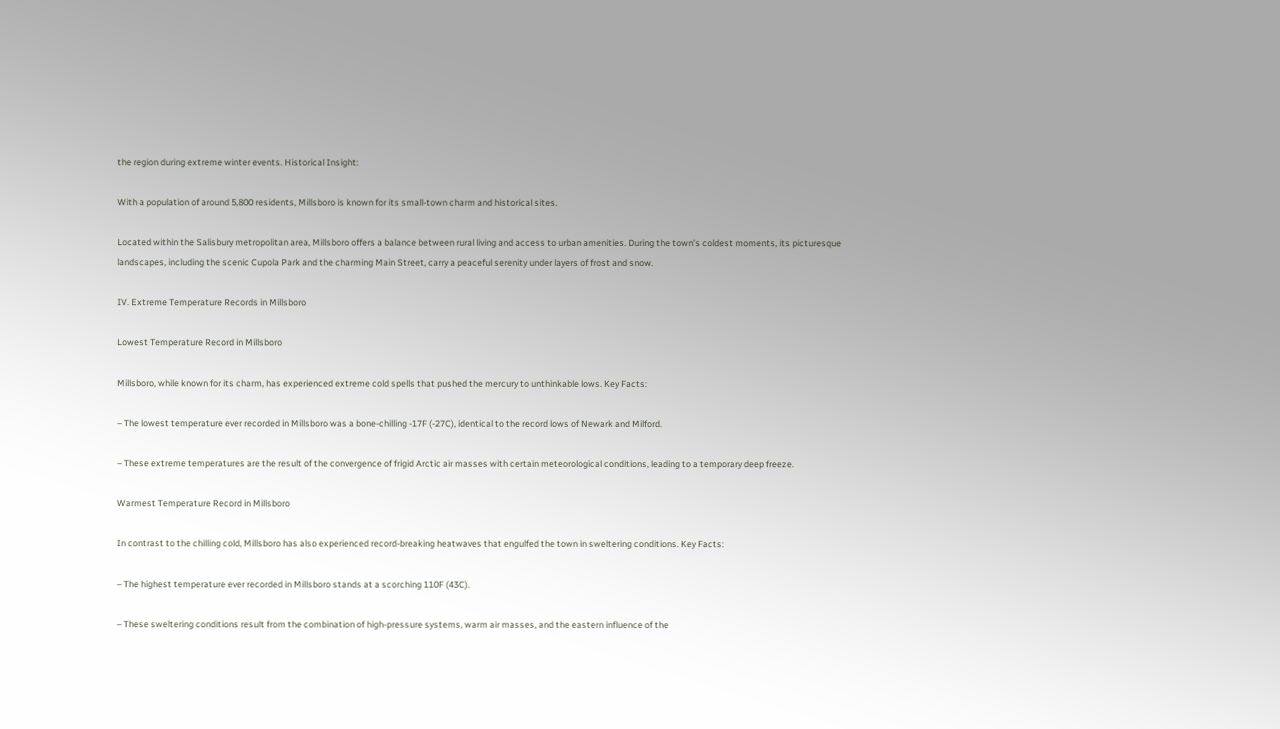the region during extreme winter events. Historical Insight:

With a population of around 5,800 residents, Millsboro is known for its small-town charm and historical sites.

Located within the Salisbury metropolitan area, Millsboro offers a balance between rural living and access to urban amenities. During the town’s coldest moments, its picturesque landscapes, including the scenic Cupola Park and the charming Main Street, carry a peaceful serenity under layers of frost and snow.

IV. Extreme Temperature Records in Millsboro

Lowest Temperature Record in Millsboro

Millsboro, while known for its charm, has experienced extreme cold spells that pushed the mercury to unthinkable lows. Key Facts:

– The lowest temperature ever recorded in Millsboro was a bone-chilling -17F (-27C), identical to the record lows of Newark and Milford.

– These extreme temperatures are the result of the convergence of frigid Arctic air masses with certain meteorological conditions, leading to a temporary deep freeze.

Warmest Temperature Record in Millsboro

In contrast to the chilling cold, Millsboro has also experienced record-breaking heatwaves that engulfed the town in sweltering conditions. Key Facts:

– The highest temperature ever recorded in Millsboro stands at a scorching 110F (43C).

– These sweltering conditions result from the combination of high-pressure systems, warm air masses, and the eastern influence of the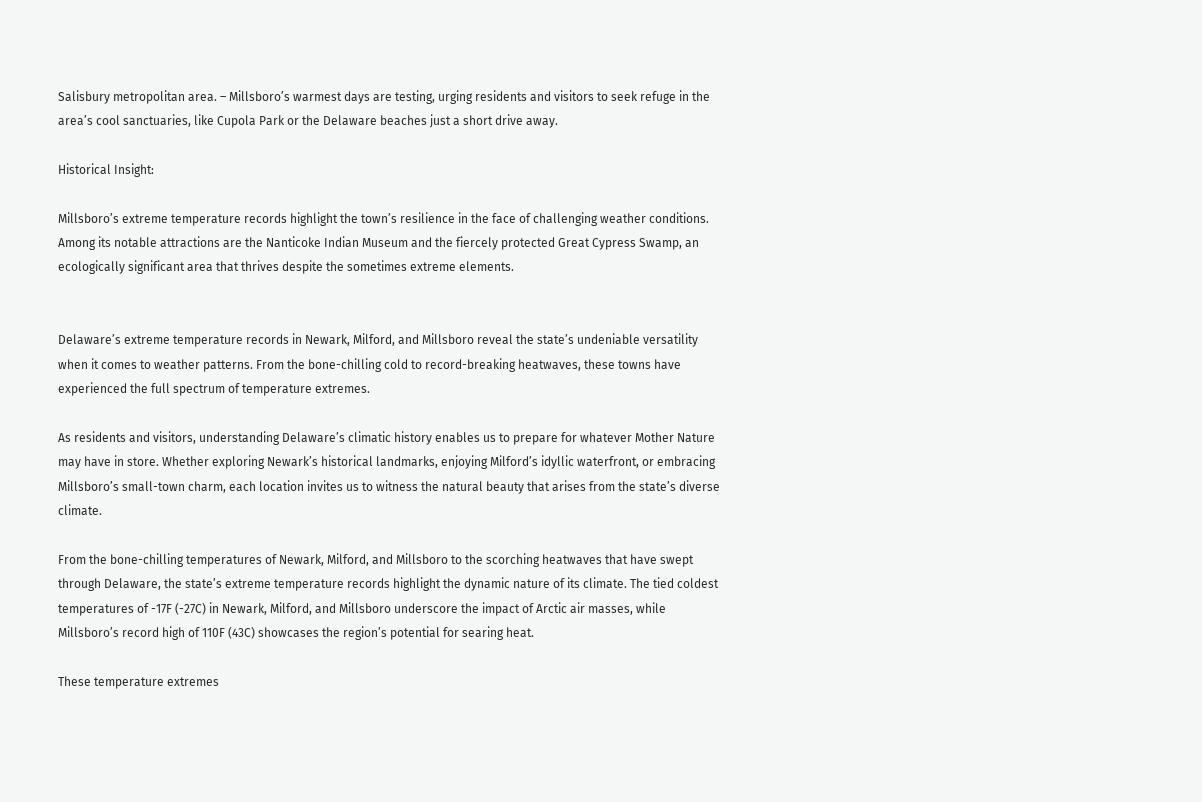Salisbury metropolitan area. – Millsboro’s warmest days are testing, urging residents and visitors to seek refuge in the area’s cool sanctuaries, like Cupola Park or the Delaware beaches just a short drive away.

Historical Insight:

Millsboro’s extreme temperature records highlight the town’s resilience in the face of challenging weather conditions. Among its notable attractions are the Nanticoke Indian Museum and the fiercely protected Great Cypress Swamp, an ecologically significant area that thrives despite the sometimes extreme elements.


Delaware’s extreme temperature records in Newark, Milford, and Millsboro reveal the state’s undeniable versatility when it comes to weather patterns. From the bone-chilling cold to record-breaking heatwaves, these towns have experienced the full spectrum of temperature extremes.

As residents and visitors, understanding Delaware’s climatic history enables us to prepare for whatever Mother Nature may have in store. Whether exploring Newark’s historical landmarks, enjoying Milford’s idyllic waterfront, or embracing Millsboro’s small-town charm, each location invites us to witness the natural beauty that arises from the state’s diverse climate.

From the bone-chilling temperatures of Newark, Milford, and Millsboro to the scorching heatwaves that have swept through Delaware, the state’s extreme temperature records highlight the dynamic nature of its climate. The tied coldest temperatures of -17F (-27C) in Newark, Milford, and Millsboro underscore the impact of Arctic air masses, while Millsboro’s record high of 110F (43C) showcases the region’s potential for searing heat.

These temperature extremes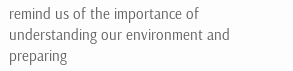remind us of the importance of understanding our environment and preparing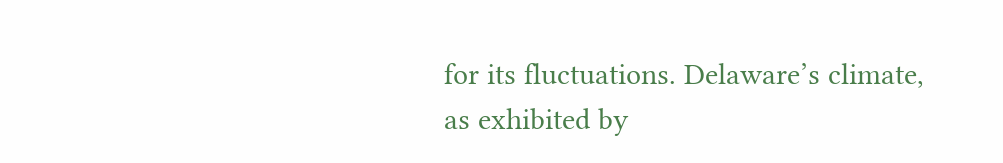for its fluctuations. Delaware’s climate, as exhibited by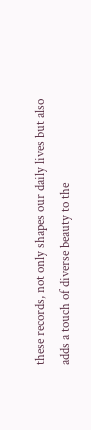these records, not only shapes our daily lives but also adds a touch of diverse beauty to the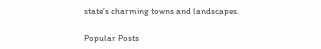state’s charming towns and landscapes.

Popular Posts